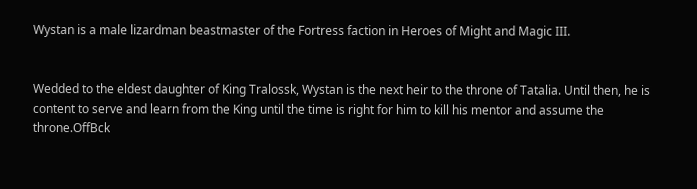Wystan is a male lizardman beastmaster of the Fortress faction in Heroes of Might and Magic III.


Wedded to the eldest daughter of King Tralossk, Wystan is the next heir to the throne of Tatalia. Until then, he is content to serve and learn from the King until the time is right for him to kill his mentor and assume the throne.OffBck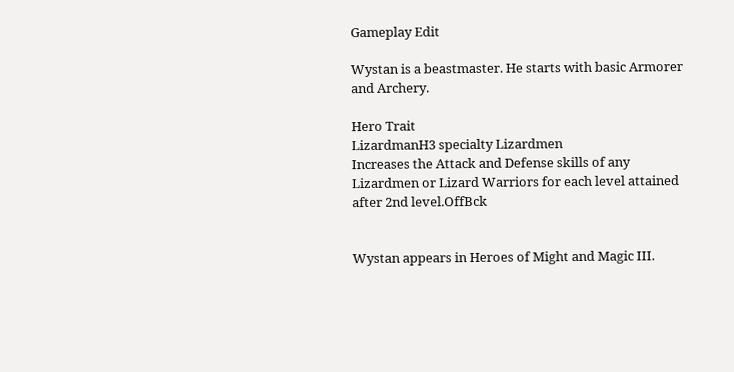Gameplay Edit

Wystan is a beastmaster. He starts with basic Armorer and Archery.

Hero Trait
LizardmanH3 specialty Lizardmen
Increases the Attack and Defense skills of any Lizardmen or Lizard Warriors for each level attained after 2nd level.OffBck


Wystan appears in Heroes of Might and Magic III.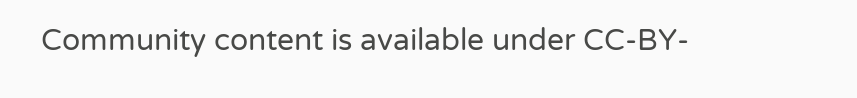Community content is available under CC-BY-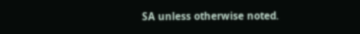SA unless otherwise noted.